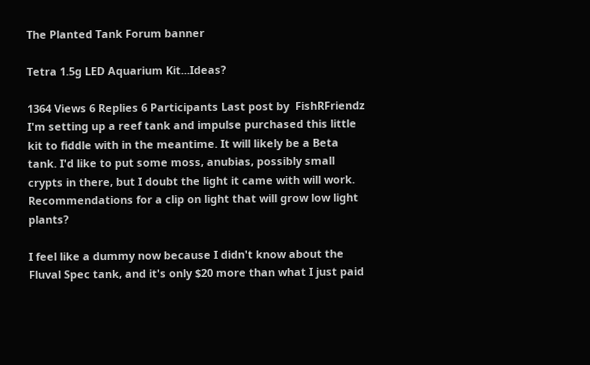The Planted Tank Forum banner

Tetra 1.5g LED Aquarium Kit...Ideas?

1364 Views 6 Replies 6 Participants Last post by  FishRFriendz
I'm setting up a reef tank and impulse purchased this little kit to fiddle with in the meantime. It will likely be a Beta tank. I'd like to put some moss, anubias, possibly small crypts in there, but I doubt the light it came with will work. Recommendations for a clip on light that will grow low light plants?

I feel like a dummy now because I didn't know about the Fluval Spec tank, and it's only $20 more than what I just paid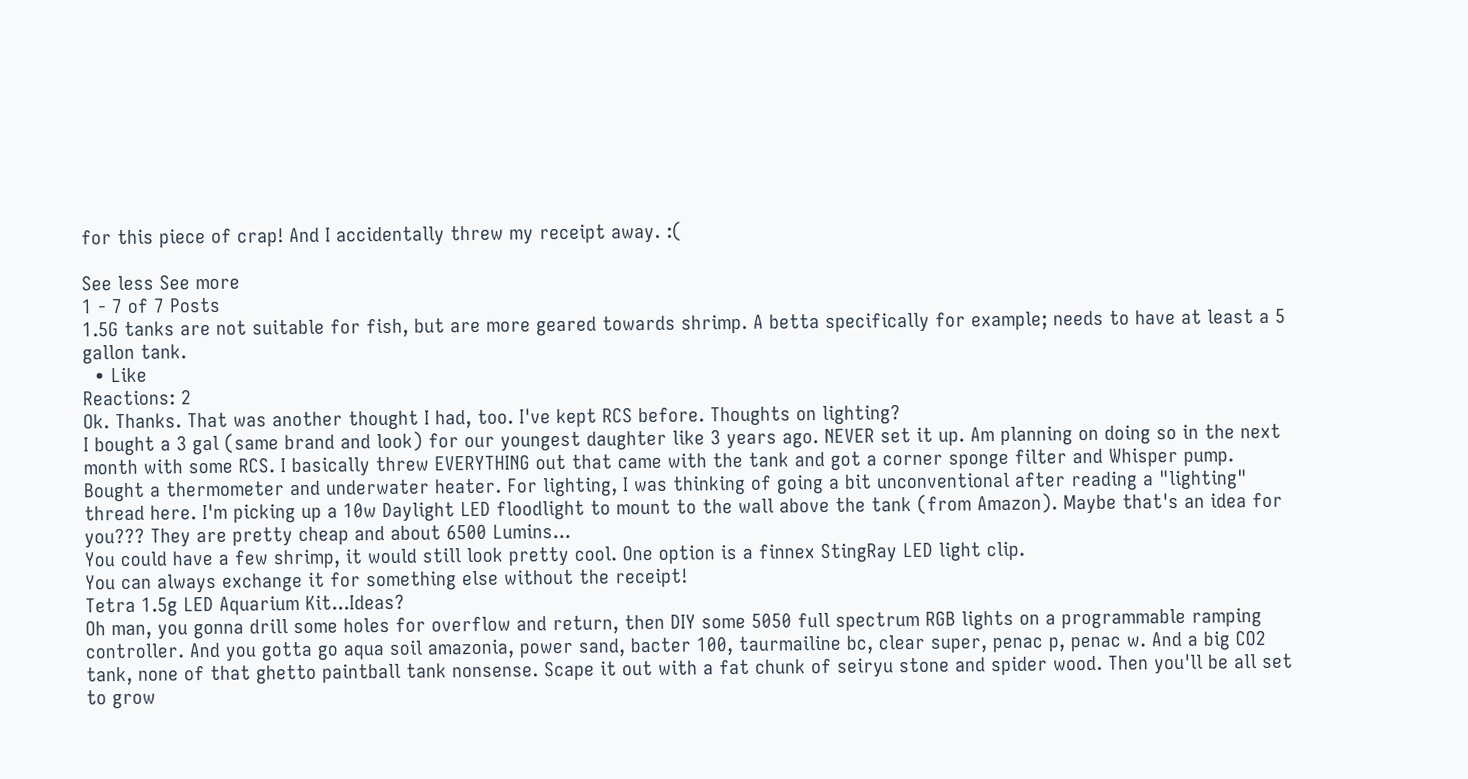for this piece of crap! And I accidentally threw my receipt away. :(

See less See more
1 - 7 of 7 Posts
1.5G tanks are not suitable for fish, but are more geared towards shrimp. A betta specifically for example; needs to have at least a 5 gallon tank.
  • Like
Reactions: 2
Ok. Thanks. That was another thought I had, too. I've kept RCS before. Thoughts on lighting?
I bought a 3 gal (same brand and look) for our youngest daughter like 3 years ago. NEVER set it up. Am planning on doing so in the next month with some RCS. I basically threw EVERYTHING out that came with the tank and got a corner sponge filter and Whisper pump. Bought a thermometer and underwater heater. For lighting, I was thinking of going a bit unconventional after reading a "lighting" thread here. I'm picking up a 10w Daylight LED floodlight to mount to the wall above the tank (from Amazon). Maybe that's an idea for you??? They are pretty cheap and about 6500 Lumins...
You could have a few shrimp, it would still look pretty cool. One option is a finnex StingRay LED light clip.
You can always exchange it for something else without the receipt!
Tetra 1.5g LED Aquarium Kit...Ideas?
Oh man, you gonna drill some holes for overflow and return, then DIY some 5050 full spectrum RGB lights on a programmable ramping controller. And you gotta go aqua soil amazonia, power sand, bacter 100, taurmailine bc, clear super, penac p, penac w. And a big CO2 tank, none of that ghetto paintball tank nonsense. Scape it out with a fat chunk of seiryu stone and spider wood. Then you'll be all set to grow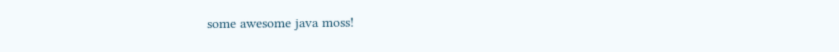some awesome java moss!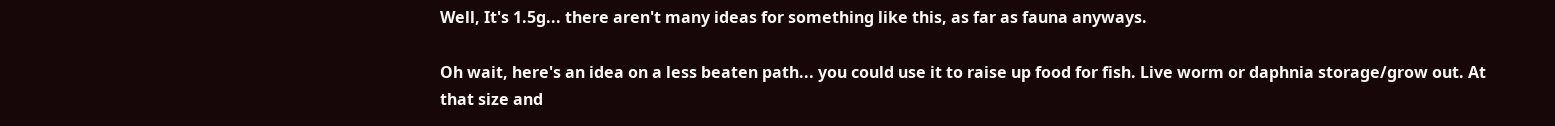Well, It's 1.5g... there aren't many ideas for something like this, as far as fauna anyways.

Oh wait, here's an idea on a less beaten path... you could use it to raise up food for fish. Live worm or daphnia storage/grow out. At that size and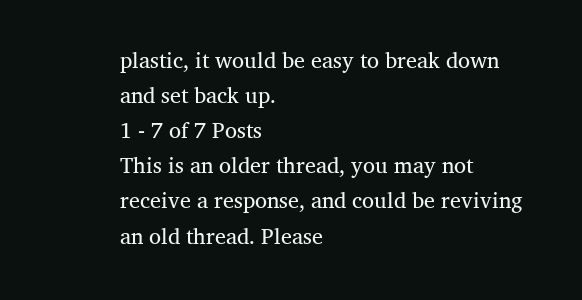plastic, it would be easy to break down and set back up.
1 - 7 of 7 Posts
This is an older thread, you may not receive a response, and could be reviving an old thread. Please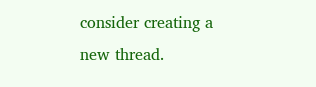consider creating a new thread.